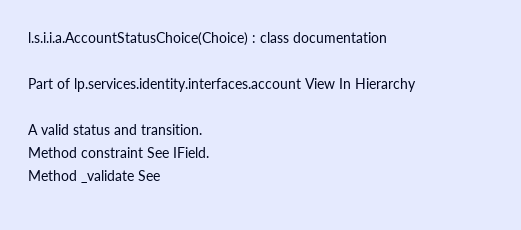l.s.i.i.a.AccountStatusChoice(Choice) : class documentation

Part of lp.services.identity.interfaces.account View In Hierarchy

A valid status and transition.
Method constraint See IField.
Method _validate See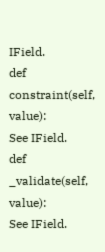IField.
def constraint(self, value):
See IField.
def _validate(self, value):
See IField.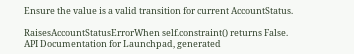Ensure the value is a valid transition for current AccountStatus.

RaisesAccountStatusErrorWhen self.constraint() returns False.
API Documentation for Launchpad, generated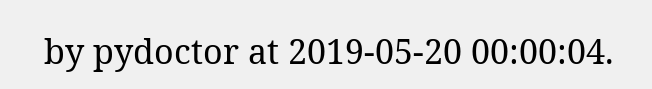by pydoctor at 2019-05-20 00:00:04.